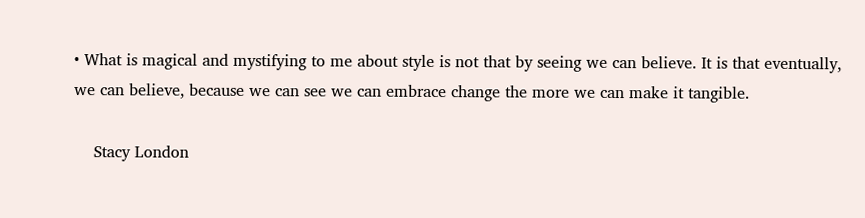• What is magical and mystifying to me about style is not that by seeing we can believe. It is that eventually, we can believe, because we can see we can embrace change the more we can make it tangible.

    Stacy London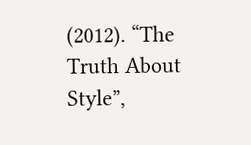(2012). “The Truth About Style”,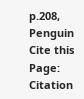p.208, Penguin
Cite this Page: Citation